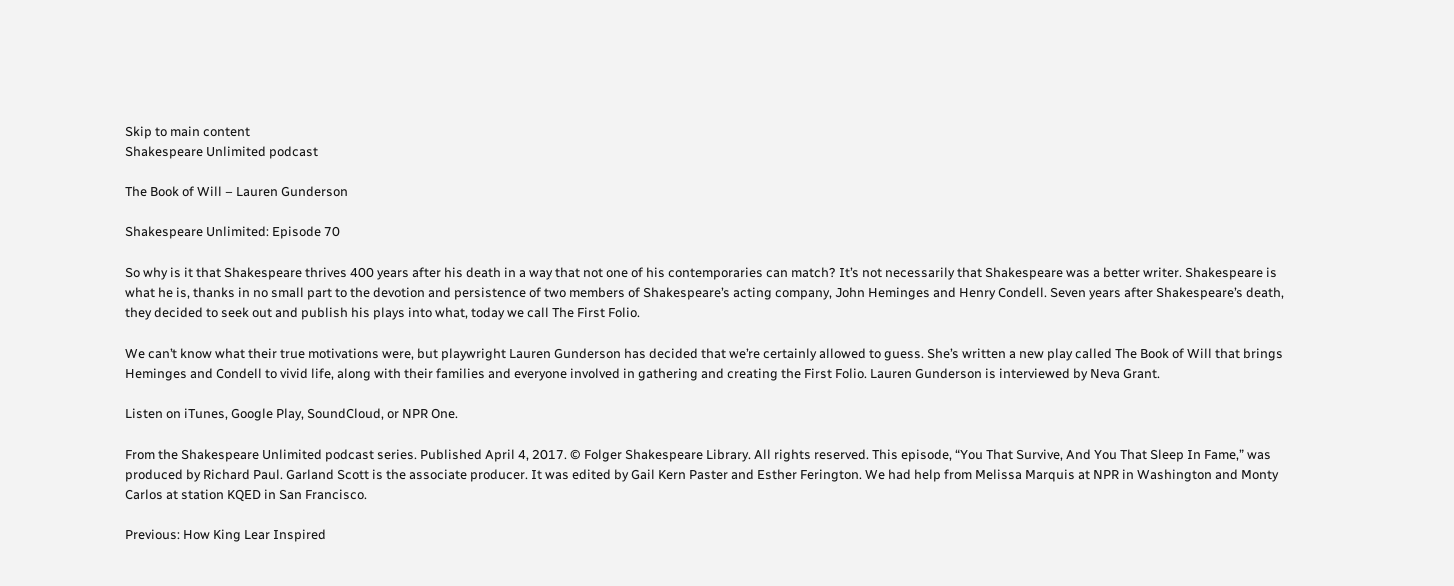Skip to main content
Shakespeare Unlimited podcast

The Book of Will – Lauren Gunderson

Shakespeare Unlimited: Episode 70

So why is it that Shakespeare thrives 400 years after his death in a way that not one of his contemporaries can match? It’s not necessarily that Shakespeare was a better writer. Shakespeare is what he is, thanks in no small part to the devotion and persistence of two members of Shakespeare’s acting company, John Heminges and Henry Condell. Seven years after Shakespeare’s death, they decided to seek out and publish his plays into what, today we call The First Folio.

We can’t know what their true motivations were, but playwright Lauren Gunderson has decided that we’re certainly allowed to guess. She’s written a new play called The Book of Will that brings Heminges and Condell to vivid life, along with their families and everyone involved in gathering and creating the First Folio. Lauren Gunderson is interviewed by Neva Grant.

Listen on iTunes, Google Play, SoundCloud, or NPR One.

From the Shakespeare Unlimited podcast series. Published April 4, 2017. © Folger Shakespeare Library. All rights reserved. This episode, “You That Survive, And You That Sleep In Fame,” was produced by Richard Paul. Garland Scott is the associate producer. It was edited by Gail Kern Paster and Esther Ferington. We had help from Melissa Marquis at NPR in Washington and Monty Carlos at station KQED in San Francisco.

Previous: How King Lear Inspired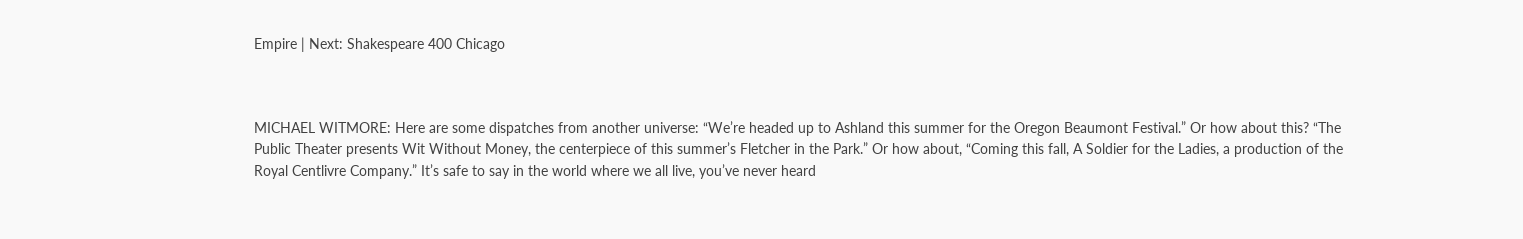Empire | Next: Shakespeare 400 Chicago



MICHAEL WITMORE: Here are some dispatches from another universe: “We’re headed up to Ashland this summer for the Oregon Beaumont Festival.” Or how about this? “The Public Theater presents Wit Without Money, the centerpiece of this summer’s Fletcher in the Park.” Or how about, “Coming this fall, A Soldier for the Ladies, a production of the Royal Centlivre Company.” It’s safe to say in the world where we all live, you’ve never heard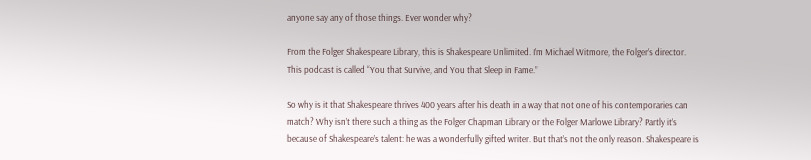anyone say any of those things. Ever wonder why?

From the Folger Shakespeare Library, this is Shakespeare Unlimited. I’m Michael Witmore, the Folger’s director. This podcast is called “You that Survive, and You that Sleep in Fame.”

So why is it that Shakespeare thrives 400 years after his death in a way that not one of his contemporaries can match? Why isn’t there such a thing as the Folger Chapman Library or the Folger Marlowe Library? Partly it’s because of Shakespeare’s talent: he was a wonderfully gifted writer. But that’s not the only reason. Shakespeare is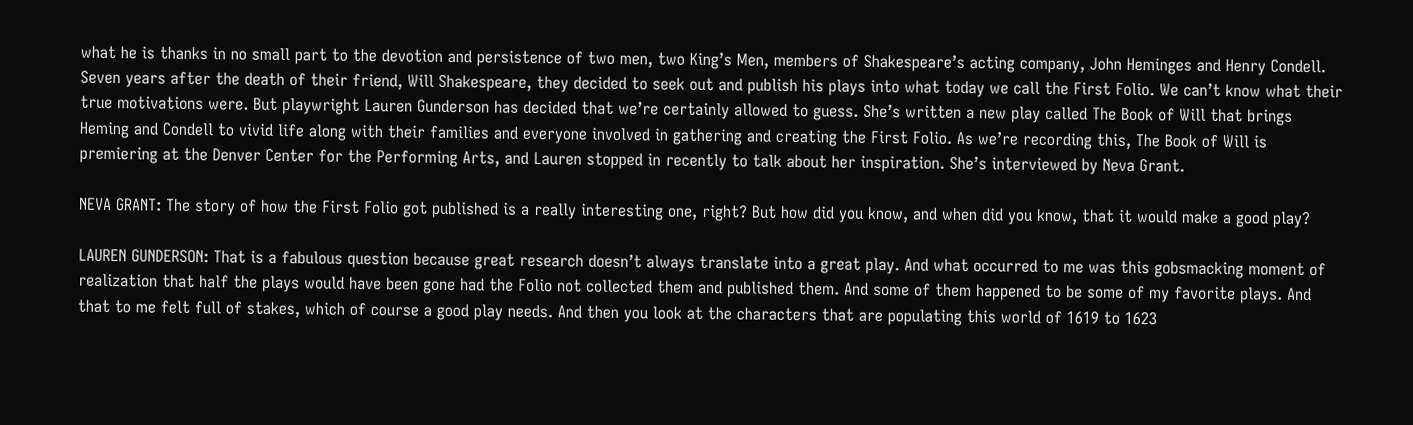what he is thanks in no small part to the devotion and persistence of two men, two King’s Men, members of Shakespeare’s acting company, John Heminges and Henry Condell. Seven years after the death of their friend, Will Shakespeare, they decided to seek out and publish his plays into what today we call the First Folio. We can’t know what their true motivations were. But playwright Lauren Gunderson has decided that we’re certainly allowed to guess. She’s written a new play called The Book of Will that brings Heming and Condell to vivid life along with their families and everyone involved in gathering and creating the First Folio. As we’re recording this, The Book of Will is premiering at the Denver Center for the Performing Arts, and Lauren stopped in recently to talk about her inspiration. She’s interviewed by Neva Grant.

NEVA GRANT: The story of how the First Folio got published is a really interesting one, right? But how did you know, and when did you know, that it would make a good play?

LAUREN GUNDERSON: That is a fabulous question because great research doesn’t always translate into a great play. And what occurred to me was this gobsmacking moment of realization that half the plays would have been gone had the Folio not collected them and published them. And some of them happened to be some of my favorite plays. And that to me felt full of stakes, which of course a good play needs. And then you look at the characters that are populating this world of 1619 to 1623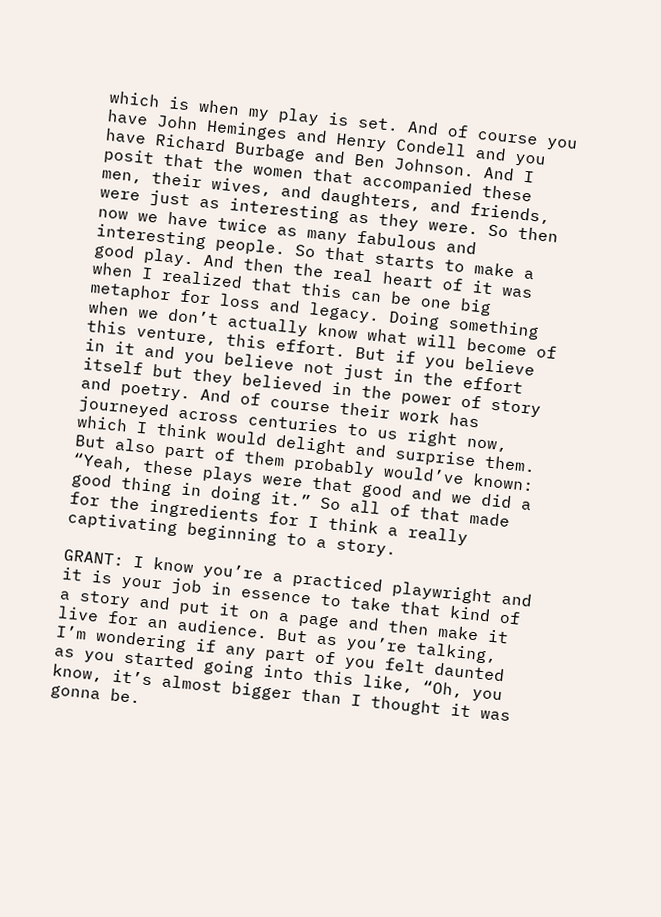which is when my play is set. And of course you have John Heminges and Henry Condell and you have Richard Burbage and Ben Johnson. And I posit that the women that accompanied these men, their wives, and daughters, and friends, were just as interesting as they were. So then now we have twice as many fabulous and interesting people. So that starts to make a good play. And then the real heart of it was when I realized that this can be one big metaphor for loss and legacy. Doing something when we don’t actually know what will become of this venture, this effort. But if you believe in it and you believe not just in the effort itself but they believed in the power of story and poetry. And of course their work has journeyed across centuries to us right now, which I think would delight and surprise them. But also part of them probably would’ve known: “Yeah, these plays were that good and we did a good thing in doing it.” So all of that made for the ingredients for I think a really captivating beginning to a story.

GRANT: I know you’re a practiced playwright and it is your job in essence to take that kind of a story and put it on a page and then make it live for an audience. But as you’re talking, I’m wondering if any part of you felt daunted as you started going into this like, “Oh, you know, it’s almost bigger than I thought it was gonna be.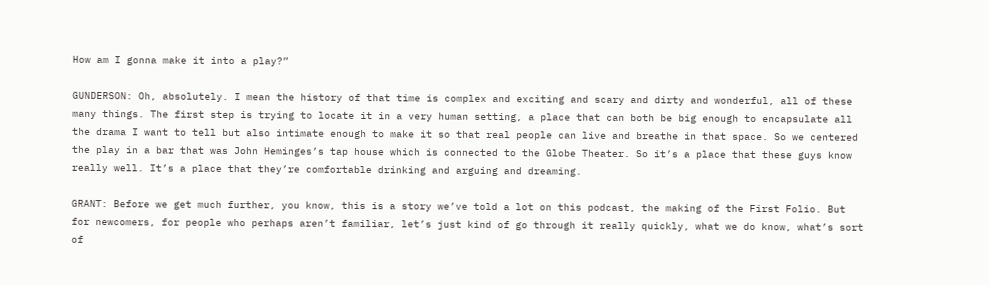How am I gonna make it into a play?”

GUNDERSON: Oh, absolutely. I mean the history of that time is complex and exciting and scary and dirty and wonderful, all of these many things. The first step is trying to locate it in a very human setting, a place that can both be big enough to encapsulate all the drama I want to tell but also intimate enough to make it so that real people can live and breathe in that space. So we centered the play in a bar that was John Heminges’s tap house which is connected to the Globe Theater. So it’s a place that these guys know really well. It’s a place that they’re comfortable drinking and arguing and dreaming.

GRANT: Before we get much further, you know, this is a story we’ve told a lot on this podcast, the making of the First Folio. But for newcomers, for people who perhaps aren’t familiar, let’s just kind of go through it really quickly, what we do know, what’s sort of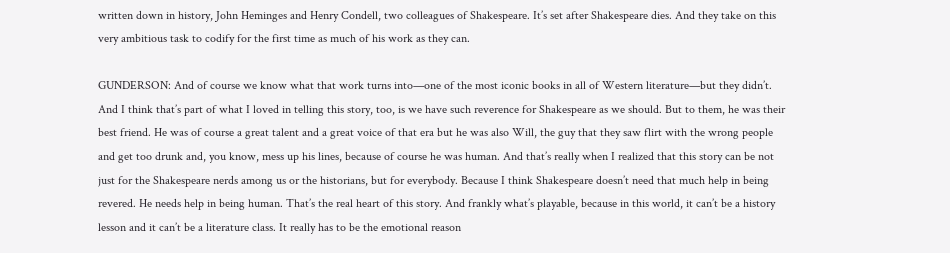written down in history, John Heminges and Henry Condell, two colleagues of Shakespeare. It’s set after Shakespeare dies. And they take on this very ambitious task to codify for the first time as much of his work as they can.

GUNDERSON: And of course we know what that work turns into—one of the most iconic books in all of Western literature—but they didn’t. And I think that’s part of what I loved in telling this story, too, is we have such reverence for Shakespeare as we should. But to them, he was their best friend. He was of course a great talent and a great voice of that era but he was also Will, the guy that they saw flirt with the wrong people and get too drunk and, you know, mess up his lines, because of course he was human. And that’s really when I realized that this story can be not just for the Shakespeare nerds among us or the historians, but for everybody. Because I think Shakespeare doesn’t need that much help in being revered. He needs help in being human. That’s the real heart of this story. And frankly what’s playable, because in this world, it can’t be a history lesson and it can’t be a literature class. It really has to be the emotional reason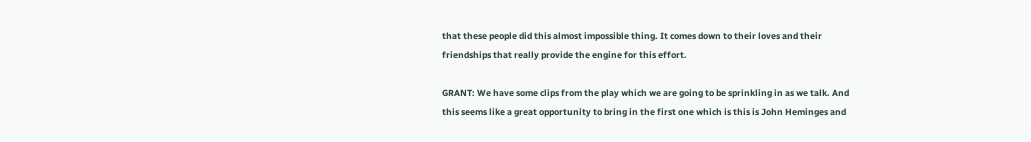that these people did this almost impossible thing. It comes down to their loves and their friendships that really provide the engine for this effort.

GRANT: We have some clips from the play which we are going to be sprinkling in as we talk. And this seems like a great opportunity to bring in the first one which is this is John Heminges and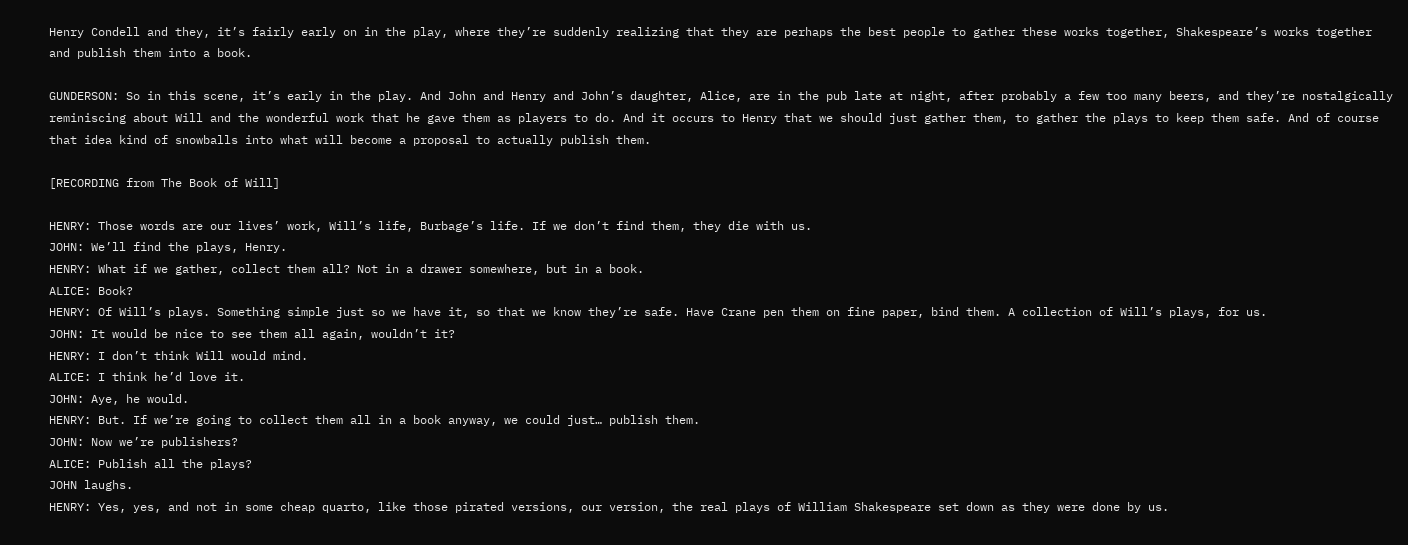Henry Condell and they, it’s fairly early on in the play, where they’re suddenly realizing that they are perhaps the best people to gather these works together, Shakespeare’s works together and publish them into a book.

GUNDERSON: So in this scene, it’s early in the play. And John and Henry and John’s daughter, Alice, are in the pub late at night, after probably a few too many beers, and they’re nostalgically reminiscing about Will and the wonderful work that he gave them as players to do. And it occurs to Henry that we should just gather them, to gather the plays to keep them safe. And of course that idea kind of snowballs into what will become a proposal to actually publish them.

[RECORDING from The Book of Will]

HENRY: Those words are our lives’ work, Will’s life, Burbage’s life. If we don’t find them, they die with us.
JOHN: We’ll find the plays, Henry.
HENRY: What if we gather, collect them all? Not in a drawer somewhere, but in a book.
ALICE: Book?
HENRY: Of Will’s plays. Something simple just so we have it, so that we know they’re safe. Have Crane pen them on fine paper, bind them. A collection of Will’s plays, for us.
JOHN: It would be nice to see them all again, wouldn’t it?
HENRY: I don’t think Will would mind.
ALICE: I think he’d love it.
JOHN: Aye, he would.
HENRY: But. If we’re going to collect them all in a book anyway, we could just… publish them.
JOHN: Now we’re publishers?
ALICE: Publish all the plays?
JOHN laughs.
HENRY: Yes, yes, and not in some cheap quarto, like those pirated versions, our version, the real plays of William Shakespeare set down as they were done by us.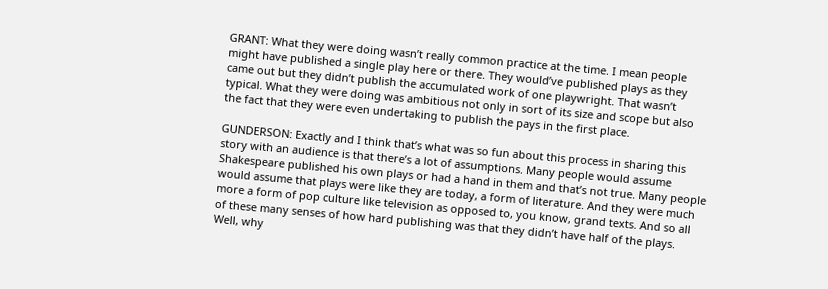GRANT: What they were doing wasn’t really common practice at the time. I mean people might have published a single play here or there. They would’ve published plays as they came out but they didn’t publish the accumulated work of one playwright. That wasn’t typical. What they were doing was ambitious not only in sort of its size and scope but also the fact that they were even undertaking to publish the pays in the first place.

GUNDERSON: Exactly and I think that’s what was so fun about this process in sharing this story with an audience is that there’s a lot of assumptions. Many people would assume Shakespeare published his own plays or had a hand in them and that’s not true. Many people would assume that plays were like they are today, a form of literature. And they were much more a form of pop culture like television as opposed to, you know, grand texts. And so all of these many senses of how hard publishing was that they didn’t have half of the plays. Well, why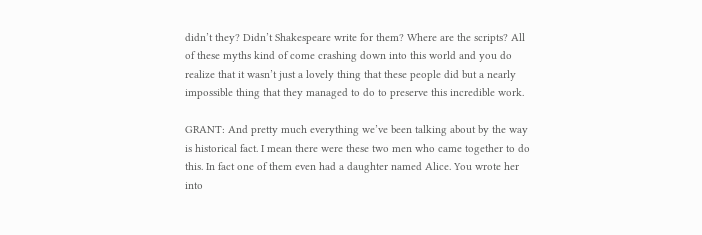didn’t they? Didn’t Shakespeare write for them? Where are the scripts? All of these myths kind of come crashing down into this world and you do realize that it wasn’t just a lovely thing that these people did but a nearly impossible thing that they managed to do to preserve this incredible work.

GRANT: And pretty much everything we’ve been talking about by the way is historical fact. I mean there were these two men who came together to do this. In fact one of them even had a daughter named Alice. You wrote her into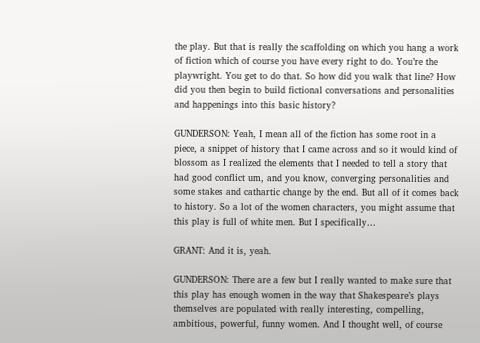the play. But that is really the scaffolding on which you hang a work of fiction which of course you have every right to do. You’re the playwright. You get to do that. So how did you walk that line? How did you then begin to build fictional conversations and personalities and happenings into this basic history?

GUNDERSON: Yeah, I mean all of the fiction has some root in a piece, a snippet of history that I came across and so it would kind of blossom as I realized the elements that I needed to tell a story that had good conflict um, and you know, converging personalities and some stakes and cathartic change by the end. But all of it comes back to history. So a lot of the women characters, you might assume that this play is full of white men. But I specifically…

GRANT: And it is, yeah.

GUNDERSON: There are a few but I really wanted to make sure that this play has enough women in the way that Shakespeare’s plays themselves are populated with really interesting, compelling, ambitious, powerful, funny women. And I thought well, of course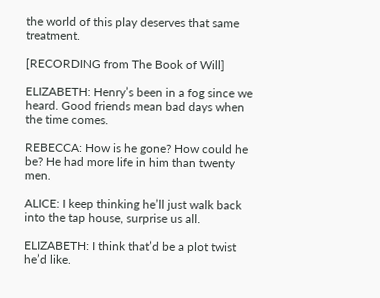the world of this play deserves that same treatment.

[RECORDING from The Book of Will]

ELIZABETH: Henry’s been in a fog since we heard. Good friends mean bad days when the time comes.

REBECCA: How is he gone? How could he be? He had more life in him than twenty men.

ALICE: I keep thinking he’ll just walk back into the tap house, surprise us all.

ELIZABETH: I think that’d be a plot twist he’d like.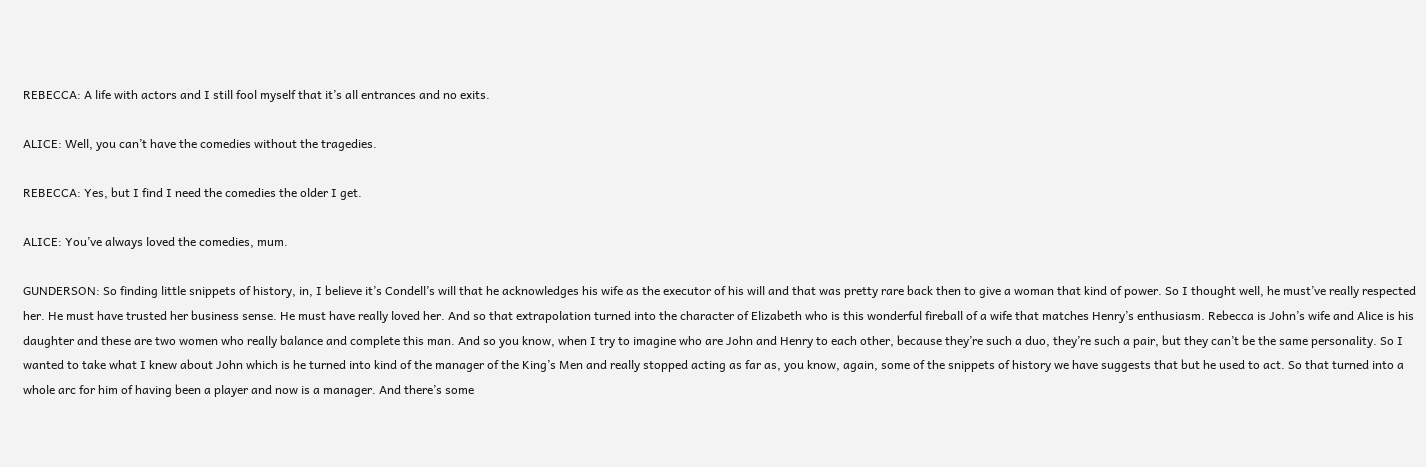REBECCA: A life with actors and I still fool myself that it’s all entrances and no exits.

ALICE: Well, you can’t have the comedies without the tragedies.

REBECCA: Yes, but I find I need the comedies the older I get.

ALICE: You’ve always loved the comedies, mum.

GUNDERSON: So finding little snippets of history, in, I believe it’s Condell’s will that he acknowledges his wife as the executor of his will and that was pretty rare back then to give a woman that kind of power. So I thought well, he must’ve really respected her. He must have trusted her business sense. He must have really loved her. And so that extrapolation turned into the character of Elizabeth who is this wonderful fireball of a wife that matches Henry’s enthusiasm. Rebecca is John’s wife and Alice is his daughter and these are two women who really balance and complete this man. And so you know, when I try to imagine who are John and Henry to each other, because they’re such a duo, they’re such a pair, but they can’t be the same personality. So I wanted to take what I knew about John which is he turned into kind of the manager of the King’s Men and really stopped acting as far as, you know, again, some of the snippets of history we have suggests that but he used to act. So that turned into a whole arc for him of having been a player and now is a manager. And there’s some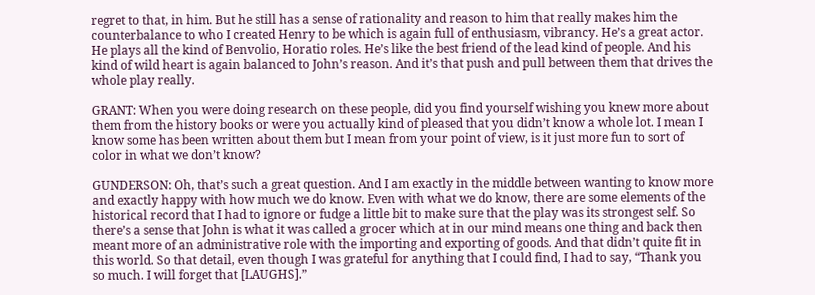regret to that, in him. But he still has a sense of rationality and reason to him that really makes him the counterbalance to who I created Henry to be which is again full of enthusiasm, vibrancy. He’s a great actor. He plays all the kind of Benvolio, Horatio roles. He’s like the best friend of the lead kind of people. And his kind of wild heart is again balanced to John’s reason. And it’s that push and pull between them that drives the whole play really.

GRANT: When you were doing research on these people, did you find yourself wishing you knew more about them from the history books or were you actually kind of pleased that you didn’t know a whole lot. I mean I know some has been written about them but I mean from your point of view, is it just more fun to sort of color in what we don’t know?

GUNDERSON: Oh, that’s such a great question. And I am exactly in the middle between wanting to know more and exactly happy with how much we do know. Even with what we do know, there are some elements of the historical record that I had to ignore or fudge a little bit to make sure that the play was its strongest self. So there’s a sense that John is what it was called a grocer which at in our mind means one thing and back then meant more of an administrative role with the importing and exporting of goods. And that didn’t quite fit in this world. So that detail, even though I was grateful for anything that I could find, I had to say, “Thank you so much. I will forget that [LAUGHS].”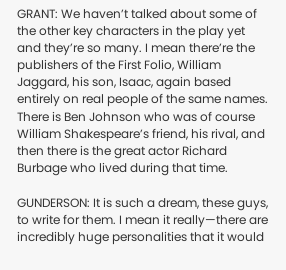GRANT: We haven’t talked about some of the other key characters in the play yet and they’re so many. I mean there’re the publishers of the First Folio, William Jaggard, his son, Isaac, again based entirely on real people of the same names. There is Ben Johnson who was of course William Shakespeare’s friend, his rival, and then there is the great actor Richard Burbage who lived during that time.

GUNDERSON: It is such a dream, these guys, to write for them. I mean it really—there are incredibly huge personalities that it would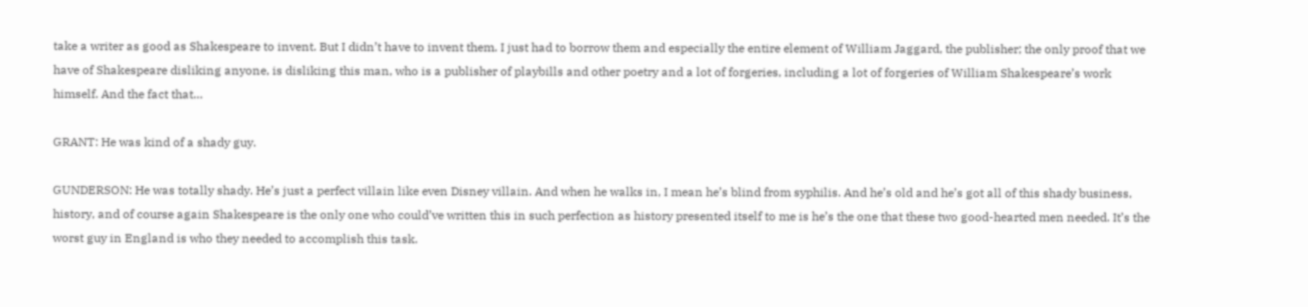take a writer as good as Shakespeare to invent. But I didn’t have to invent them. I just had to borrow them and especially the entire element of William Jaggard, the publisher; the only proof that we have of Shakespeare disliking anyone, is disliking this man, who is a publisher of playbills and other poetry and a lot of forgeries, including a lot of forgeries of William Shakespeare’s work himself. And the fact that…

GRANT: He was kind of a shady guy.

GUNDERSON: He was totally shady. He’s just a perfect villain like even Disney villain. And when he walks in, I mean he’s blind from syphilis. And he’s old and he’s got all of this shady business, history, and of course again Shakespeare is the only one who could’ve written this in such perfection as history presented itself to me is he’s the one that these two good-hearted men needed. It’s the worst guy in England is who they needed to accomplish this task.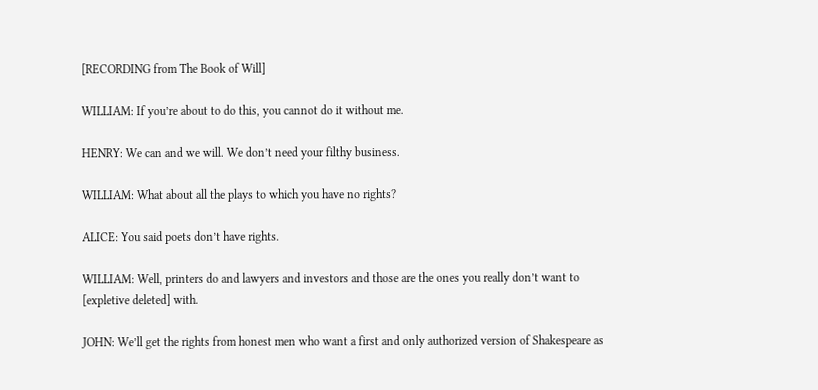[RECORDING from The Book of Will]

WILLIAM: If you’re about to do this, you cannot do it without me.

HENRY: We can and we will. We don’t need your filthy business.

WILLIAM: What about all the plays to which you have no rights?

ALICE: You said poets don’t have rights.

WILLIAM: Well, printers do and lawyers and investors and those are the ones you really don’t want to [expletive deleted] with.

JOHN: We’ll get the rights from honest men who want a first and only authorized version of Shakespeare as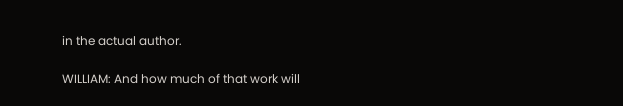in the actual author.

WILLIAM: And how much of that work will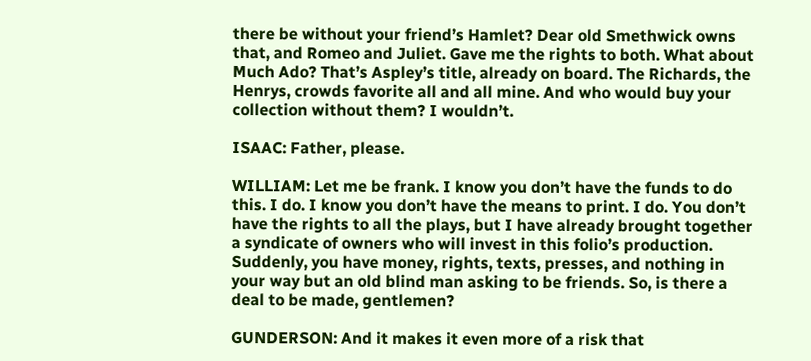there be without your friend’s Hamlet? Dear old Smethwick owns that, and Romeo and Juliet. Gave me the rights to both. What about Much Ado? That’s Aspley’s title, already on board. The Richards, the Henrys, crowds favorite all and all mine. And who would buy your collection without them? I wouldn’t.

ISAAC: Father, please.

WILLIAM: Let me be frank. I know you don’t have the funds to do this. I do. I know you don’t have the means to print. I do. You don’t have the rights to all the plays, but I have already brought together a syndicate of owners who will invest in this folio’s production. Suddenly, you have money, rights, texts, presses, and nothing in your way but an old blind man asking to be friends. So, is there a deal to be made, gentlemen?

GUNDERSON: And it makes it even more of a risk that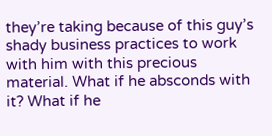they’re taking because of this guy’s shady business practices to work with him with this precious material. What if he absconds with it? What if he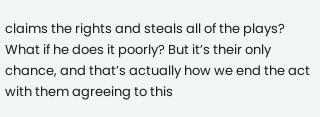claims the rights and steals all of the plays? What if he does it poorly? But it’s their only chance, and that’s actually how we end the act with them agreeing to this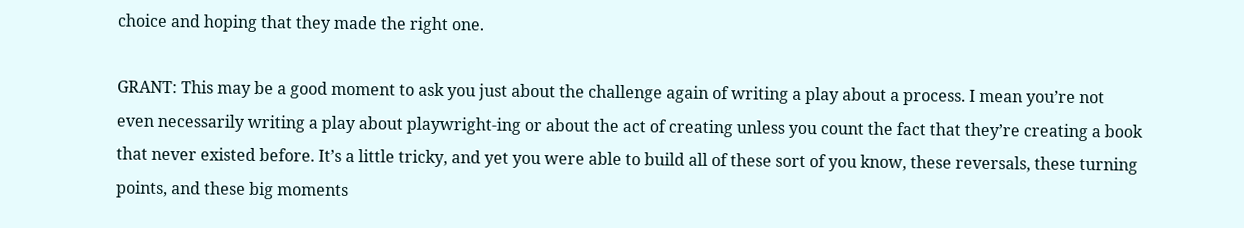choice and hoping that they made the right one.

GRANT: This may be a good moment to ask you just about the challenge again of writing a play about a process. I mean you’re not even necessarily writing a play about playwright-ing or about the act of creating unless you count the fact that they’re creating a book that never existed before. It’s a little tricky, and yet you were able to build all of these sort of you know, these reversals, these turning points, and these big moments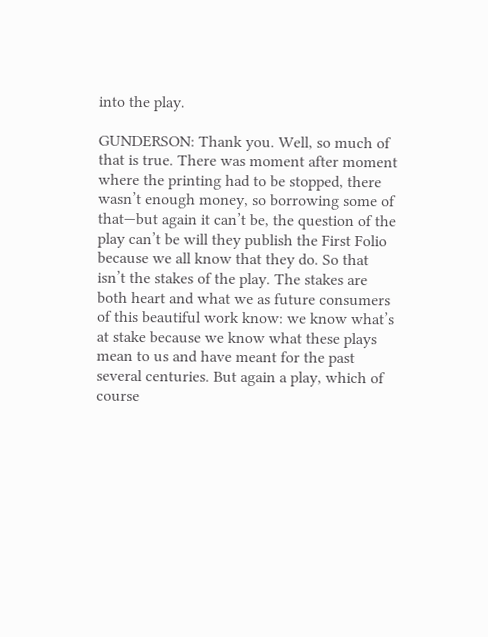into the play.

GUNDERSON: Thank you. Well, so much of that is true. There was moment after moment where the printing had to be stopped, there wasn’t enough money, so borrowing some of that—but again it can’t be, the question of the play can’t be will they publish the First Folio because we all know that they do. So that isn’t the stakes of the play. The stakes are both heart and what we as future consumers of this beautiful work know: we know what’s at stake because we know what these plays mean to us and have meant for the past several centuries. But again a play, which of course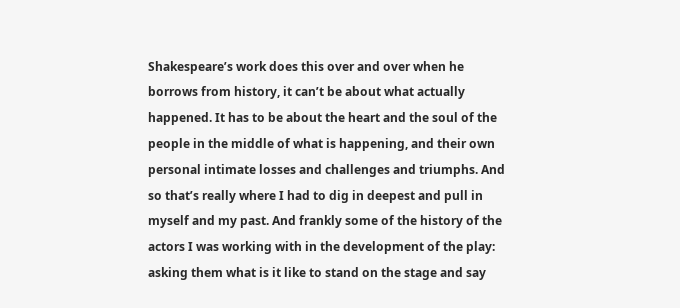Shakespeare’s work does this over and over when he borrows from history, it can’t be about what actually happened. It has to be about the heart and the soul of the people in the middle of what is happening, and their own personal intimate losses and challenges and triumphs. And so that’s really where I had to dig in deepest and pull in myself and my past. And frankly some of the history of the actors I was working with in the development of the play: asking them what is it like to stand on the stage and say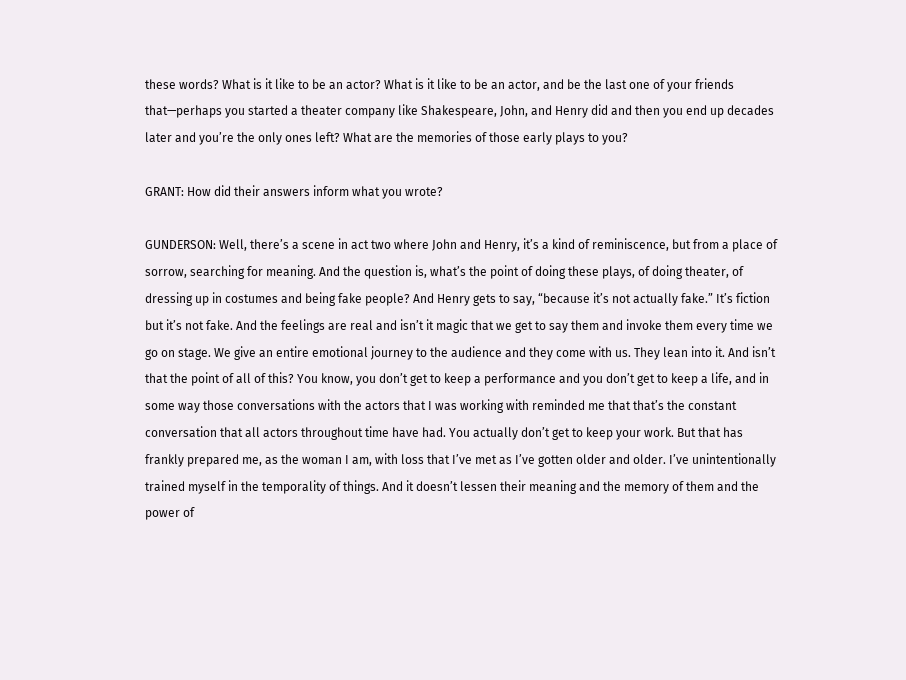these words? What is it like to be an actor? What is it like to be an actor, and be the last one of your friends that—perhaps you started a theater company like Shakespeare, John, and Henry did and then you end up decades later and you’re the only ones left? What are the memories of those early plays to you?

GRANT: How did their answers inform what you wrote?

GUNDERSON: Well, there’s a scene in act two where John and Henry, it’s a kind of reminiscence, but from a place of sorrow, searching for meaning. And the question is, what’s the point of doing these plays, of doing theater, of dressing up in costumes and being fake people? And Henry gets to say, “because it’s not actually fake.” It’s fiction but it’s not fake. And the feelings are real and isn’t it magic that we get to say them and invoke them every time we go on stage. We give an entire emotional journey to the audience and they come with us. They lean into it. And isn’t that the point of all of this? You know, you don’t get to keep a performance and you don’t get to keep a life, and in some way those conversations with the actors that I was working with reminded me that that’s the constant conversation that all actors throughout time have had. You actually don’t get to keep your work. But that has frankly prepared me, as the woman I am, with loss that I’ve met as I’ve gotten older and older. I’ve unintentionally trained myself in the temporality of things. And it doesn’t lessen their meaning and the memory of them and the power of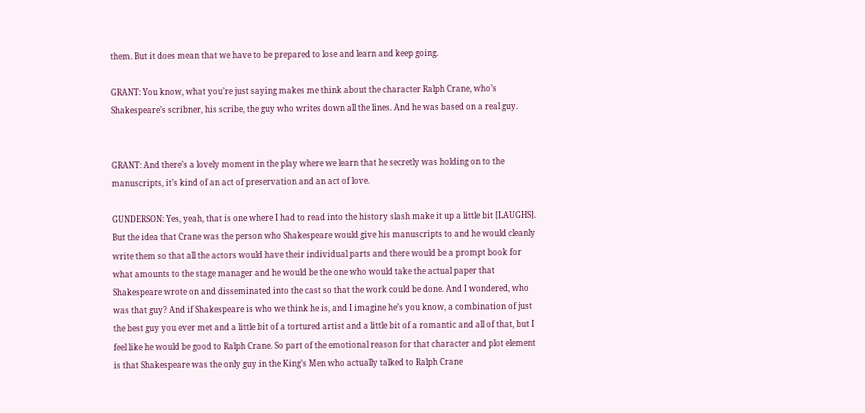them. But it does mean that we have to be prepared to lose and learn and keep going.

GRANT: You know, what you’re just saying makes me think about the character Ralph Crane, who’s Shakespeare’s scribner, his scribe, the guy who writes down all the lines. And he was based on a real guy.


GRANT: And there’s a lovely moment in the play where we learn that he secretly was holding on to the manuscripts, it’s kind of an act of preservation and an act of love.

GUNDERSON: Yes, yeah, that is one where I had to read into the history slash make it up a little bit [LAUGHS]. But the idea that Crane was the person who Shakespeare would give his manuscripts to and he would cleanly write them so that all the actors would have their individual parts and there would be a prompt book for what amounts to the stage manager and he would be the one who would take the actual paper that Shakespeare wrote on and disseminated into the cast so that the work could be done. And I wondered, who was that guy? And if Shakespeare is who we think he is, and I imagine he’s you know, a combination of just the best guy you ever met and a little bit of a tortured artist and a little bit of a romantic and all of that, but I feel like he would be good to Ralph Crane. So part of the emotional reason for that character and plot element is that Shakespeare was the only guy in the King’s Men who actually talked to Ralph Crane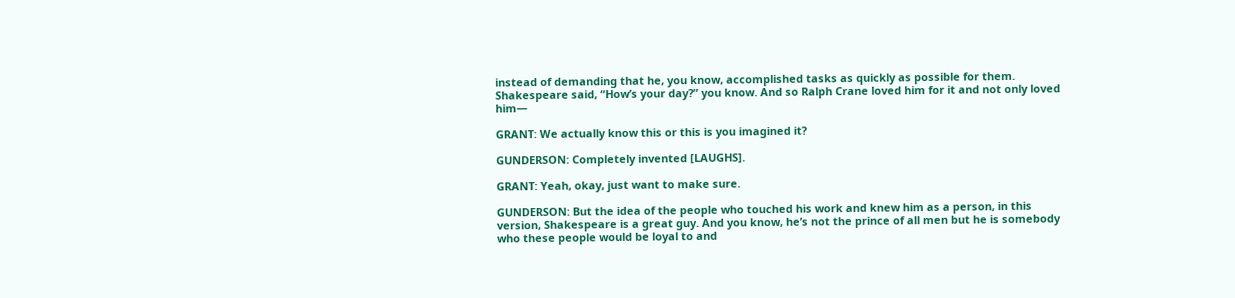instead of demanding that he, you know, accomplished tasks as quickly as possible for them. Shakespeare said, “How’s your day?” you know. And so Ralph Crane loved him for it and not only loved him—

GRANT: We actually know this or this is you imagined it?

GUNDERSON: Completely invented [LAUGHS].

GRANT: Yeah, okay, just want to make sure.

GUNDERSON: But the idea of the people who touched his work and knew him as a person, in this version, Shakespeare is a great guy. And you know, he’s not the prince of all men but he is somebody who these people would be loyal to and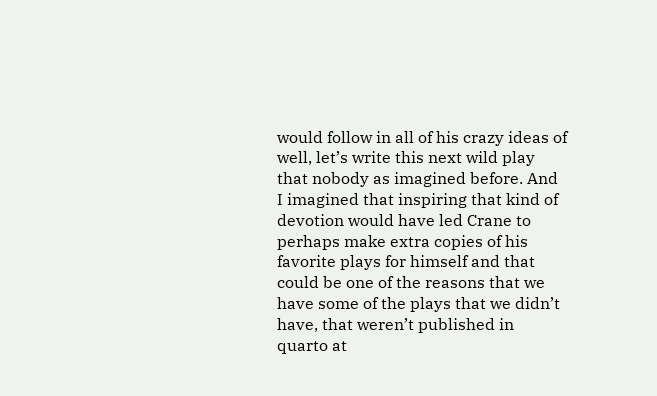would follow in all of his crazy ideas of well, let’s write this next wild play that nobody as imagined before. And I imagined that inspiring that kind of devotion would have led Crane to perhaps make extra copies of his favorite plays for himself and that could be one of the reasons that we have some of the plays that we didn’t have, that weren’t published in quarto at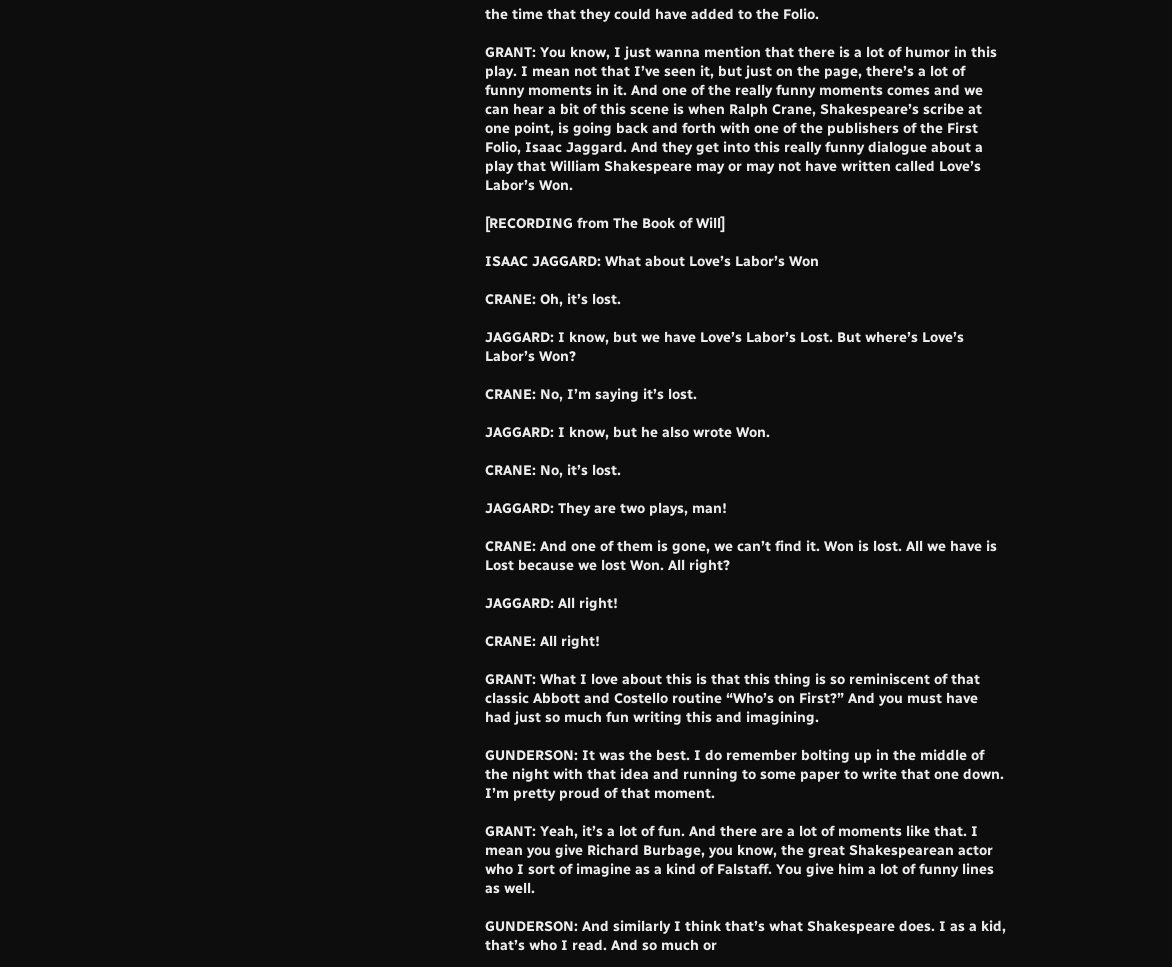the time that they could have added to the Folio.

GRANT: You know, I just wanna mention that there is a lot of humor in this play. I mean not that I’ve seen it, but just on the page, there’s a lot of funny moments in it. And one of the really funny moments comes and we can hear a bit of this scene is when Ralph Crane, Shakespeare’s scribe at one point, is going back and forth with one of the publishers of the First Folio, Isaac Jaggard. And they get into this really funny dialogue about a play that William Shakespeare may or may not have written called Love’s Labor’s Won.

[RECORDING from The Book of Will]

ISAAC JAGGARD: What about Love’s Labor’s Won

CRANE: Oh, it’s lost.

JAGGARD: I know, but we have Love’s Labor’s Lost. But where’s Love’s Labor’s Won?

CRANE: No, I’m saying it’s lost.

JAGGARD: I know, but he also wrote Won.

CRANE: No, it’s lost.

JAGGARD: They are two plays, man!

CRANE: And one of them is gone, we can’t find it. Won is lost. All we have is Lost because we lost Won. All right?

JAGGARD: All right!

CRANE: All right!

GRANT: What I love about this is that this thing is so reminiscent of that classic Abbott and Costello routine “Who’s on First?” And you must have had just so much fun writing this and imagining.

GUNDERSON: It was the best. I do remember bolting up in the middle of the night with that idea and running to some paper to write that one down. I’m pretty proud of that moment.

GRANT: Yeah, it’s a lot of fun. And there are a lot of moments like that. I mean you give Richard Burbage, you know, the great Shakespearean actor who I sort of imagine as a kind of Falstaff. You give him a lot of funny lines as well.

GUNDERSON: And similarly I think that’s what Shakespeare does. I as a kid, that’s who I read. And so much or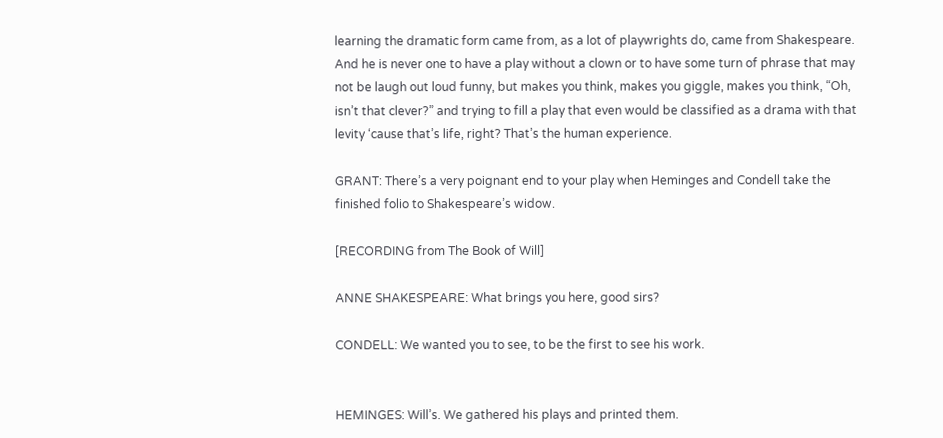learning the dramatic form came from, as a lot of playwrights do, came from Shakespeare. And he is never one to have a play without a clown or to have some turn of phrase that may not be laugh out loud funny, but makes you think, makes you giggle, makes you think, “Oh, isn’t that clever?” and trying to fill a play that even would be classified as a drama with that levity ‘cause that’s life, right? That’s the human experience.

GRANT: There’s a very poignant end to your play when Heminges and Condell take the finished folio to Shakespeare’s widow.

[RECORDING from The Book of Will]

ANNE SHAKESPEARE: What brings you here, good sirs?

CONDELL: We wanted you to see, to be the first to see his work.


HEMINGES: Will’s. We gathered his plays and printed them.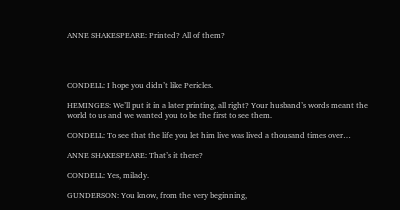ANNE SHAKESPEARE: Printed? All of them?




CONDELL: I hope you didn’t like Pericles.

HEMINGES: We’ll put it in a later printing, all right? Your husband’s words meant the world to us and we wanted you to be the first to see them.

CONDELL: To see that the life you let him live was lived a thousand times over…

ANNE SHAKESPEARE: That’s it there?

CONDELL: Yes, milady.

GUNDERSON: You know, from the very beginning,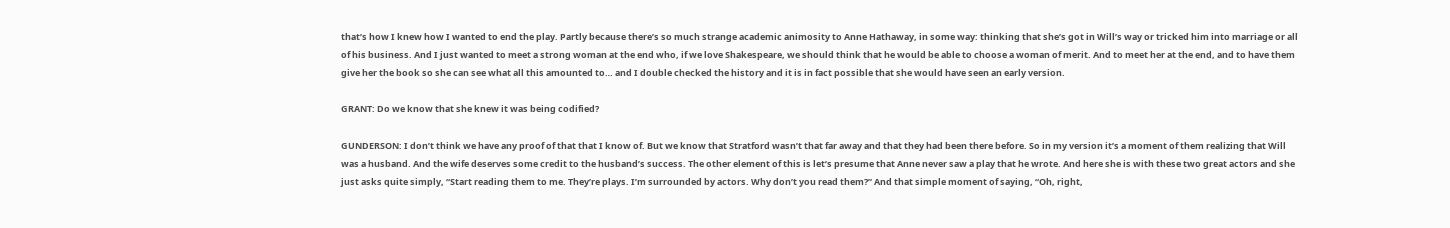that’s how I knew how I wanted to end the play. Partly because there’s so much strange academic animosity to Anne Hathaway, in some way: thinking that she’s got in Will’s way or tricked him into marriage or all of his business. And I just wanted to meet a strong woman at the end who, if we love Shakespeare, we should think that he would be able to choose a woman of merit. And to meet her at the end, and to have them give her the book so she can see what all this amounted to… and I double checked the history and it is in fact possible that she would have seen an early version.

GRANT: Do we know that she knew it was being codified?

GUNDERSON: I don’t think we have any proof of that that I know of. But we know that Stratford wasn’t that far away and that they had been there before. So in my version it’s a moment of them realizing that Will was a husband. And the wife deserves some credit to the husband’s success. The other element of this is let’s presume that Anne never saw a play that he wrote. And here she is with these two great actors and she just asks quite simply, “Start reading them to me. They’re plays. I’m surrounded by actors. Why don’t you read them?” And that simple moment of saying, “Oh, right,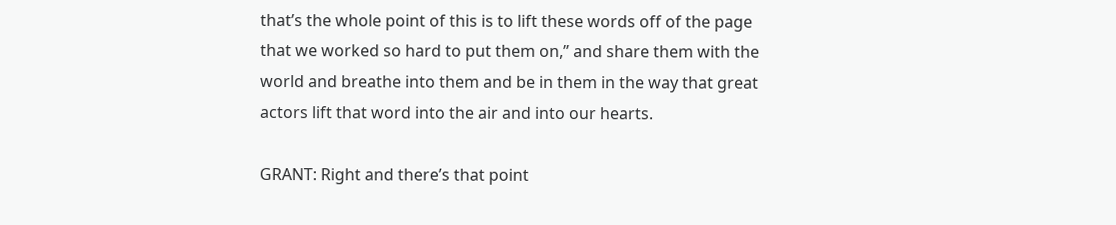that’s the whole point of this is to lift these words off of the page that we worked so hard to put them on,” and share them with the world and breathe into them and be in them in the way that great actors lift that word into the air and into our hearts.

GRANT: Right and there’s that point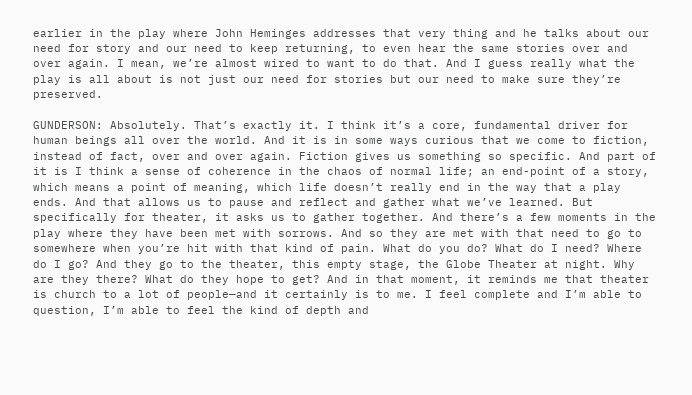earlier in the play where John Heminges addresses that very thing and he talks about our need for story and our need to keep returning, to even hear the same stories over and over again. I mean, we’re almost wired to want to do that. And I guess really what the play is all about is not just our need for stories but our need to make sure they’re preserved.

GUNDERSON: Absolutely. That’s exactly it. I think it’s a core, fundamental driver for human beings all over the world. And it is in some ways curious that we come to fiction, instead of fact, over and over again. Fiction gives us something so specific. And part of it is I think a sense of coherence in the chaos of normal life; an end-point of a story, which means a point of meaning, which life doesn’t really end in the way that a play ends. And that allows us to pause and reflect and gather what we’ve learned. But specifically for theater, it asks us to gather together. And there’s a few moments in the play where they have been met with sorrows. And so they are met with that need to go to somewhere when you’re hit with that kind of pain. What do you do? What do I need? Where do I go? And they go to the theater, this empty stage, the Globe Theater at night. Why are they there? What do they hope to get? And in that moment, it reminds me that theater is church to a lot of people—and it certainly is to me. I feel complete and I’m able to question, I’m able to feel the kind of depth and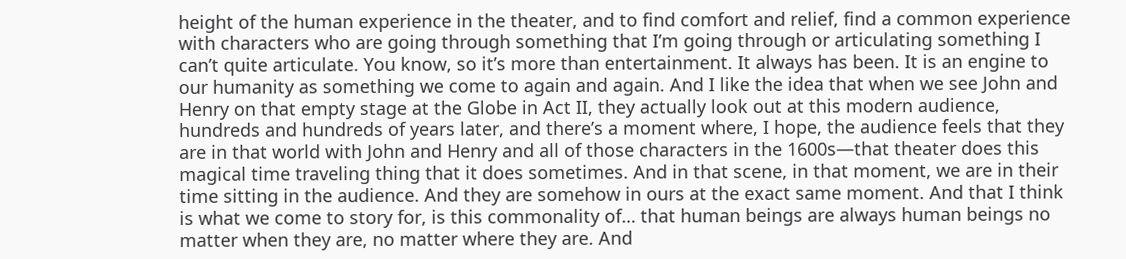height of the human experience in the theater, and to find comfort and relief, find a common experience with characters who are going through something that I’m going through or articulating something I can’t quite articulate. You know, so it’s more than entertainment. It always has been. It is an engine to our humanity as something we come to again and again. And I like the idea that when we see John and Henry on that empty stage at the Globe in Act II, they actually look out at this modern audience, hundreds and hundreds of years later, and there’s a moment where, I hope, the audience feels that they are in that world with John and Henry and all of those characters in the 1600s—that theater does this magical time traveling thing that it does sometimes. And in that scene, in that moment, we are in their time sitting in the audience. And they are somehow in ours at the exact same moment. And that I think is what we come to story for, is this commonality of… that human beings are always human beings no matter when they are, no matter where they are. And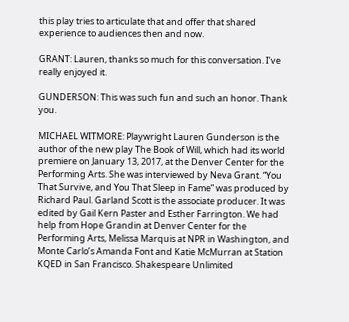this play tries to articulate that and offer that shared experience to audiences then and now.

GRANT: Lauren, thanks so much for this conversation. I’ve really enjoyed it.

GUNDERSON: This was such fun and such an honor. Thank you.

MICHAEL WITMORE: Playwright Lauren Gunderson is the author of the new play The Book of Will, which had its world premiere on January 13, 2017, at the Denver Center for the Performing Arts. She was interviewed by Neva Grant. “You That Survive, and You That Sleep in Fame” was produced by Richard Paul. Garland Scott is the associate producer. It was edited by Gail Kern Paster and Esther Farrington. We had help from Hope Grandin at Denver Center for the Performing Arts, Melissa Marquis at NPR in Washington, and Monte Carlo’s Amanda Font and Katie McMurran at Station KQED in San Francisco. Shakespeare Unlimited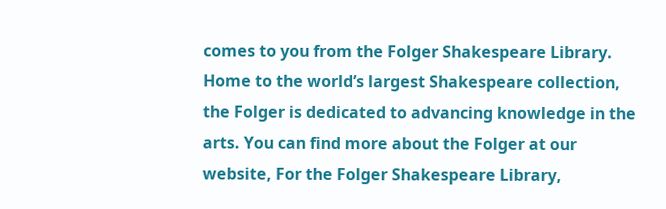comes to you from the Folger Shakespeare Library. Home to the world’s largest Shakespeare collection, the Folger is dedicated to advancing knowledge in the arts. You can find more about the Folger at our website, For the Folger Shakespeare Library,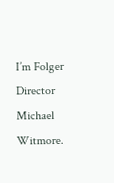I’m Folger Director Michael Witmore.